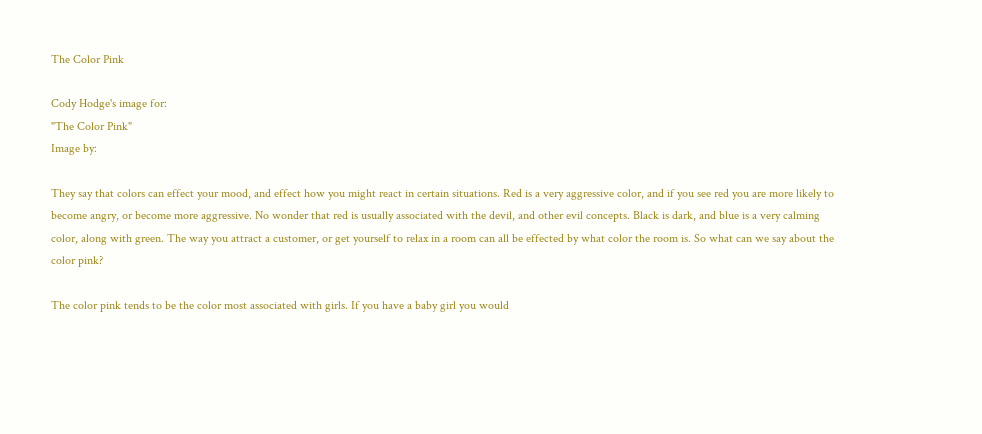The Color Pink

Cody Hodge's image for:
"The Color Pink"
Image by:

They say that colors can effect your mood, and effect how you might react in certain situations. Red is a very aggressive color, and if you see red you are more likely to become angry, or become more aggressive. No wonder that red is usually associated with the devil, and other evil concepts. Black is dark, and blue is a very calming color, along with green. The way you attract a customer, or get yourself to relax in a room can all be effected by what color the room is. So what can we say about the color pink?

The color pink tends to be the color most associated with girls. If you have a baby girl you would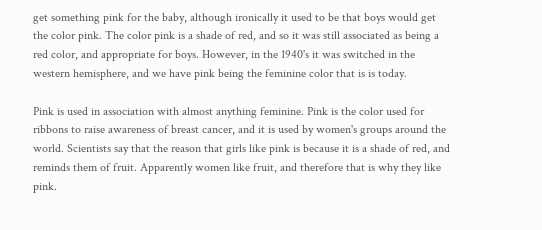get something pink for the baby, although ironically it used to be that boys would get the color pink. The color pink is a shade of red, and so it was still associated as being a red color, and appropriate for boys. However, in the 1940's it was switched in the western hemisphere, and we have pink being the feminine color that is is today.

Pink is used in association with almost anything feminine. Pink is the color used for ribbons to raise awareness of breast cancer, and it is used by women's groups around the world. Scientists say that the reason that girls like pink is because it is a shade of red, and reminds them of fruit. Apparently women like fruit, and therefore that is why they like pink.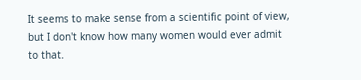It seems to make sense from a scientific point of view, but I don't know how many women would ever admit to that.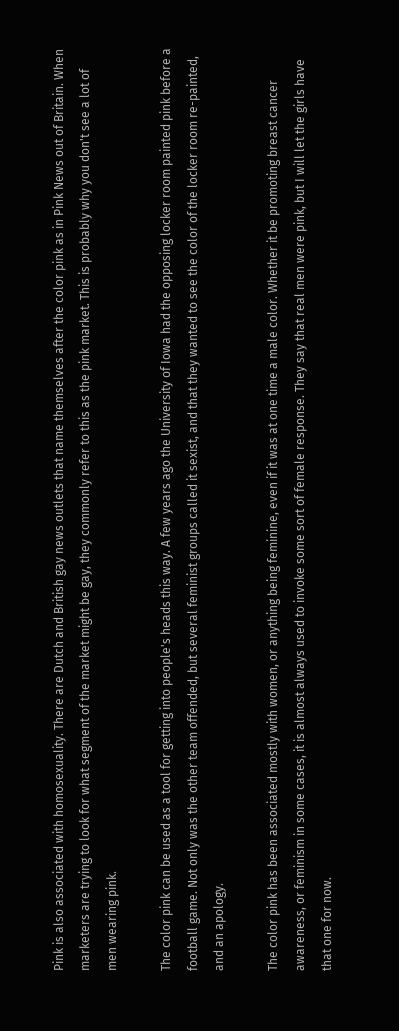Pink is also associated with homosexuality. There are Dutch and British gay news outlets that name themselves after the color pink as in Pink News out of Britain. When marketers are trying to look for what segment of the market might be gay, they commonly refer to this as the pink market. This is probably why you don't see a lot of men wearing pink.

The color pink can be used as a tool for getting into people's heads this way. A few years ago the University of Iowa had the opposing locker room painted pink before a football game. Not only was the other team offended, but several feminist groups called it sexist, and that they wanted to see the color of the locker room re-painted, and an apology.

The color pink has been associated mostly with women, or anything being feminine, even if it was at one time a male color. Whether it be promoting breast cancer awareness, or feminism in some cases, it is almost always used to invoke some sort of female response. They say that real men were pink, but I will let the girls have that one for now.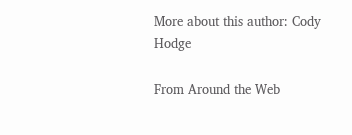More about this author: Cody Hodge

From Around the Web